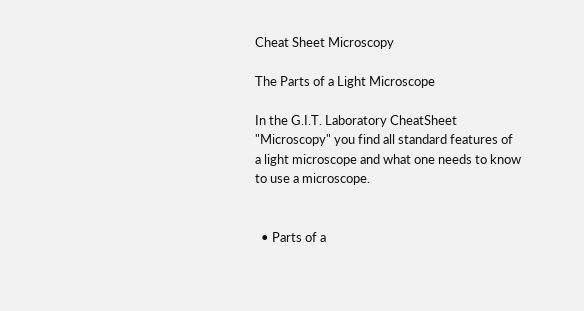Cheat Sheet Microscopy

The Parts of a Light Microscope

In the G.I.T. Laboratory CheatSheet "Microscopy" you find all standard features of a light microscope and what one needs to know to use a microscope.


  • Parts of a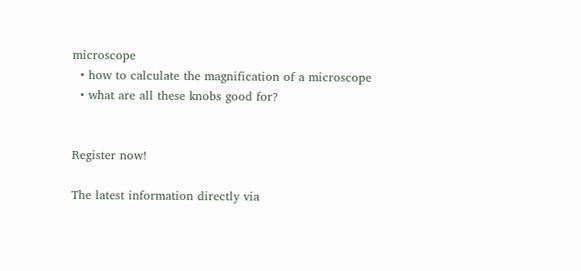microscope
  • how to calculate the magnification of a microscope
  • what are all these knobs good for?


Register now!

The latest information directly via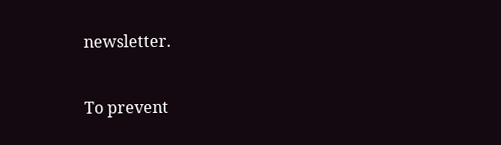newsletter.

To prevent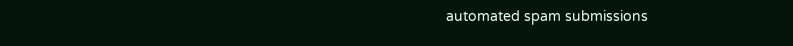automated spam submissions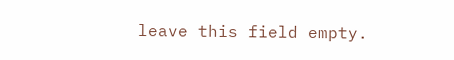leave this field empty.